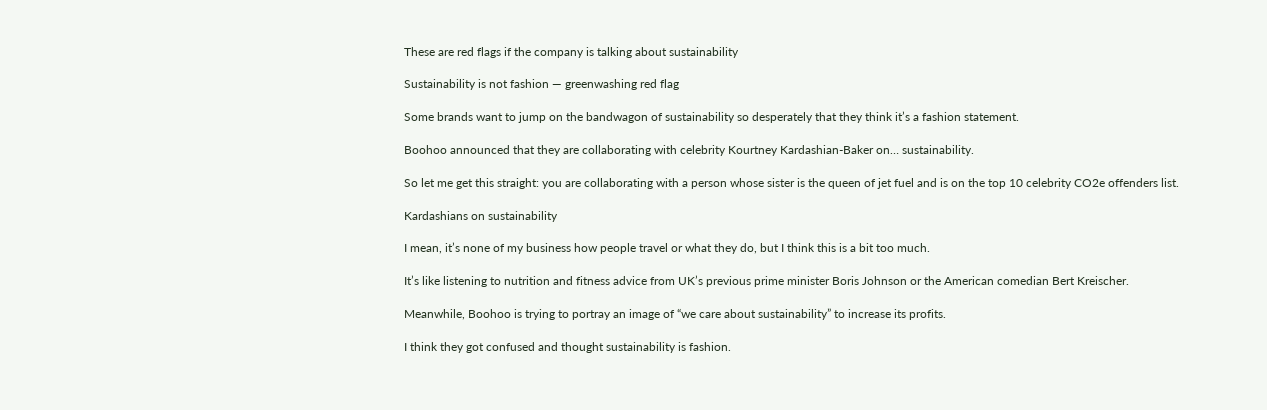These are red flags if the company is talking about sustainability

Sustainability is not fashion — greenwashing red flag

Some brands want to jump on the bandwagon of sustainability so desperately that they think it’s a fashion statement.

Boohoo announced that they are collaborating with celebrity Kourtney Kardashian-Baker on… sustainability.

So let me get this straight: you are collaborating with a person whose sister is the queen of jet fuel and is on the top 10 celebrity CO2e offenders list.

Kardashians on sustainability

I mean, it’s none of my business how people travel or what they do, but I think this is a bit too much.

It’s like listening to nutrition and fitness advice from UK’s previous prime minister Boris Johnson or the American comedian Bert Kreischer.

Meanwhile, Boohoo is trying to portray an image of “we care about sustainability” to increase its profits.

I think they got confused and thought sustainability is fashion.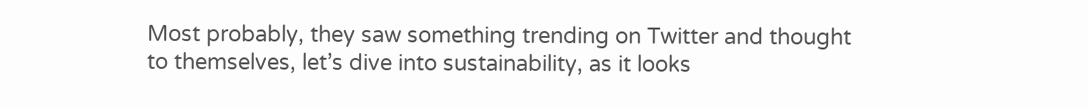Most probably, they saw something trending on Twitter and thought to themselves, let’s dive into sustainability, as it looks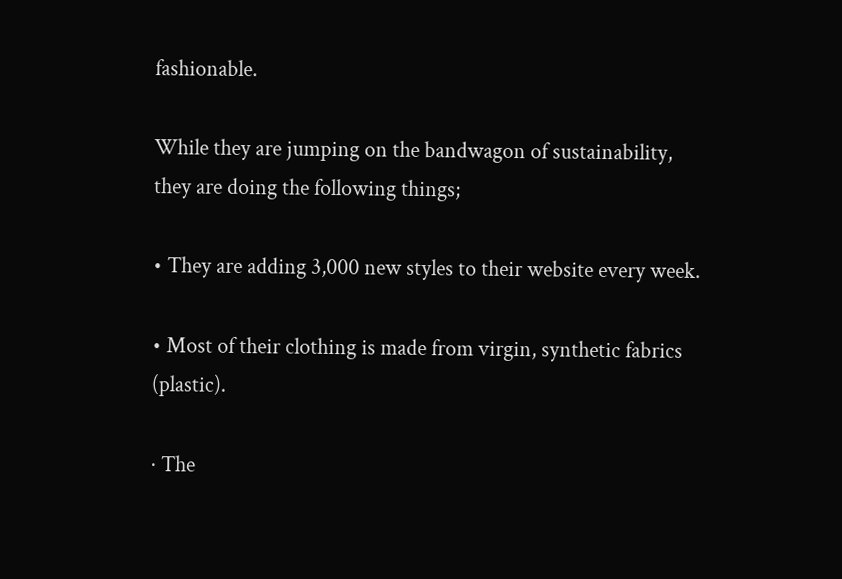fashionable.

While they are jumping on the bandwagon of sustainability, they are doing the following things;

• They are adding 3,000 new styles to their website every week.

• Most of their clothing is made from virgin, synthetic fabrics (plastic).

· The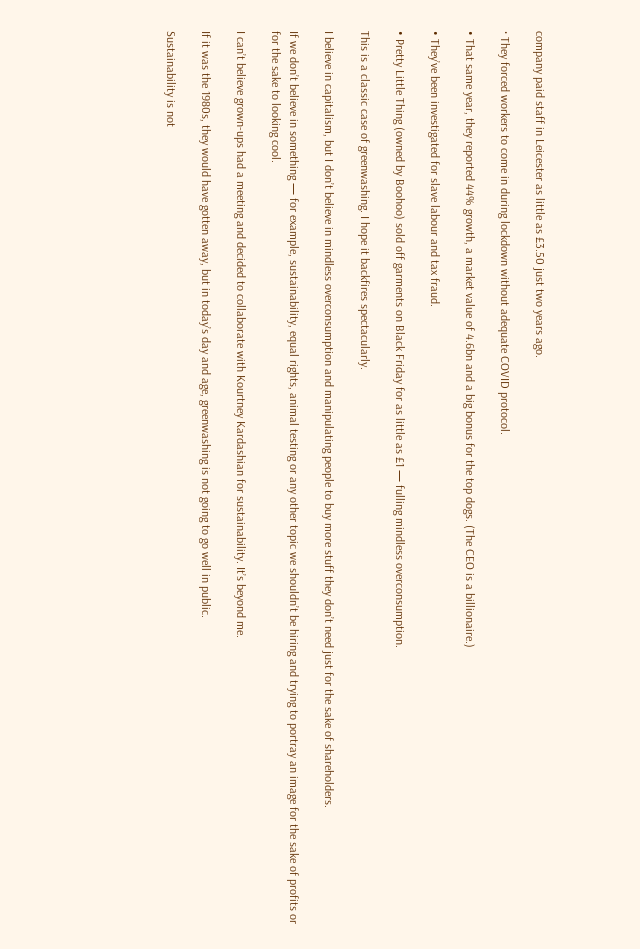company paid staff in Leicester as little as £3.50 just two years ago.

· They forced workers to come in during lockdown without adequate COVID protocol.

• That same year, they reported 44% growth, a market value of 4.6bn and a big bonus for the top dogs. (The CEO is a billionaire.)

• They’ve been investigated for slave labour and tax fraud.

• Pretty Little Thing (owned by Boohoo) sold off garments on Black Friday for as little as £1 — fulling mindless overconsumption.

This is a classic case of greenwashing. I hope it backfires spectacularly.

I believe in capitalism, but I don’t believe in mindless overconsumption and manipulating people to buy more stuff they don’t need just for the sake of shareholders.

If we don’t believe in something — for example, sustainability, equal rights, animal testing or any other topic we shouldn’t be hiring and trying to portray an image for the sake of profits or for the sake to looking cool.

I can’t believe grown-ups had a meeting and decided to collaborate with Kourtney Kardashian for sustainability. It’s beyond me.

If it was the 1980s, they would have gotten away, but in today’s day and age, greenwashing is not going to go well in public.

Sustainability is not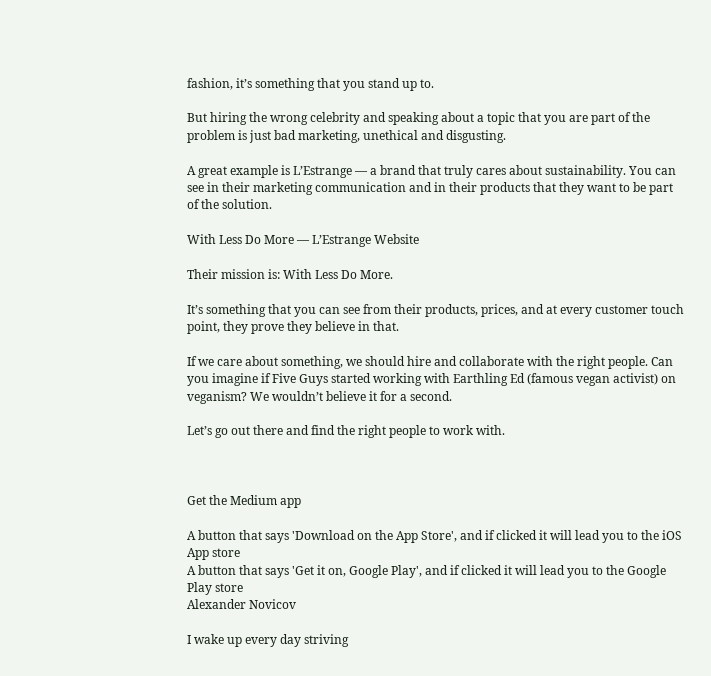fashion, it’s something that you stand up to.

But hiring the wrong celebrity and speaking about a topic that you are part of the problem is just bad marketing, unethical and disgusting.

A great example is L’Estrange — a brand that truly cares about sustainability. You can see in their marketing communication and in their products that they want to be part of the solution.

With Less Do More — L’Estrange Website

Their mission is: With Less Do More.

It’s something that you can see from their products, prices, and at every customer touch point, they prove they believe in that.

If we care about something, we should hire and collaborate with the right people. Can you imagine if Five Guys started working with Earthling Ed (famous vegan activist) on veganism? We wouldn’t believe it for a second.

Let’s go out there and find the right people to work with.



Get the Medium app

A button that says 'Download on the App Store', and if clicked it will lead you to the iOS App store
A button that says 'Get it on, Google Play', and if clicked it will lead you to the Google Play store
Alexander Novicov

I wake up every day striving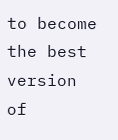to become the best version of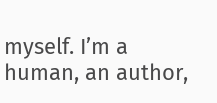myself. I’m a human, an author,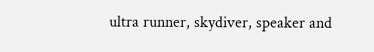ultra runner, skydiver, speaker and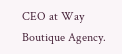CEO at Way Boutique Agency.